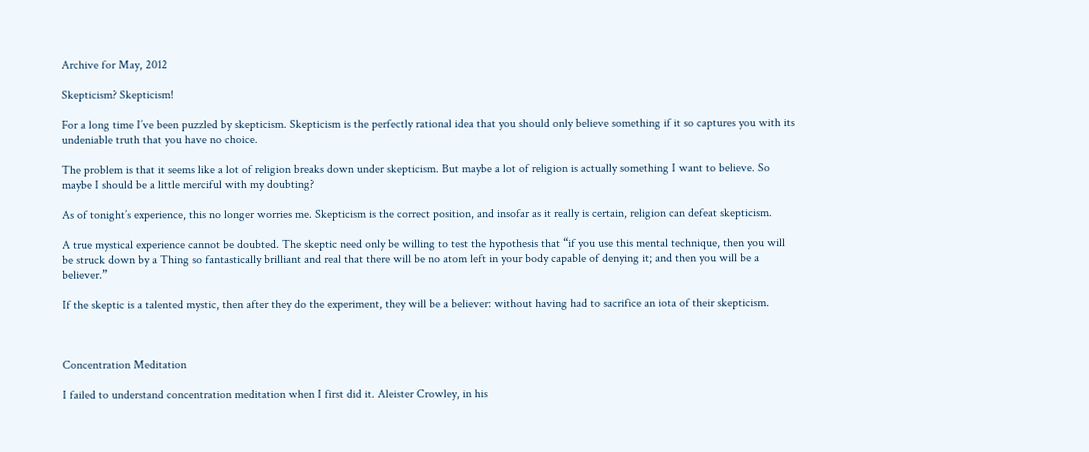Archive for May, 2012

Skepticism? Skepticism!

For a long time I’ve been puzzled by skepticism. Skepticism is the perfectly rational idea that you should only believe something if it so captures you with its undeniable truth that you have no choice.

The problem is that it seems like a lot of religion breaks down under skepticism. But maybe a lot of religion is actually something I want to believe. So maybe I should be a little merciful with my doubting?

As of tonight’s experience, this no longer worries me. Skepticism is the correct position, and insofar as it really is certain, religion can defeat skepticism.

A true mystical experience cannot be doubted. The skeptic need only be willing to test the hypothesis that “if you use this mental technique, then you will be struck down by a Thing so fantastically brilliant and real that there will be no atom left in your body capable of denying it; and then you will be a believer.”

If the skeptic is a talented mystic, then after they do the experiment, they will be a believer: without having had to sacrifice an iota of their skepticism.



Concentration Meditation

I failed to understand concentration meditation when I first did it. Aleister Crowley, in his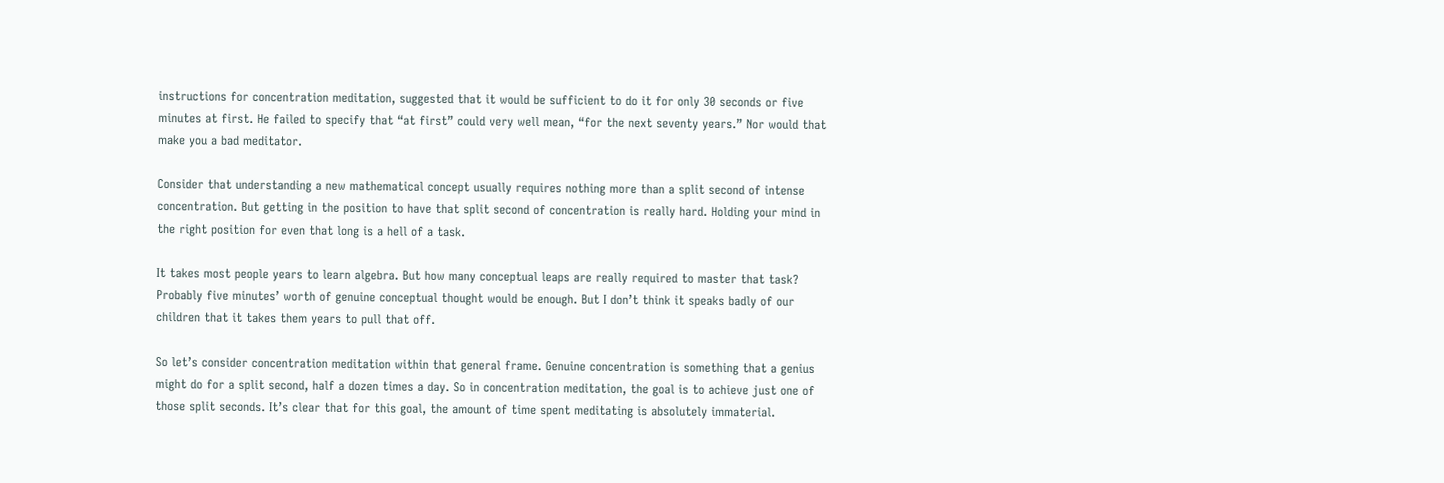instructions for concentration meditation, suggested that it would be sufficient to do it for only 30 seconds or five minutes at first. He failed to specify that “at first” could very well mean, “for the next seventy years.” Nor would that make you a bad meditator.

Consider that understanding a new mathematical concept usually requires nothing more than a split second of intense concentration. But getting in the position to have that split second of concentration is really hard. Holding your mind in the right position for even that long is a hell of a task.

It takes most people years to learn algebra. But how many conceptual leaps are really required to master that task? Probably five minutes’ worth of genuine conceptual thought would be enough. But I don’t think it speaks badly of our children that it takes them years to pull that off.

So let’s consider concentration meditation within that general frame. Genuine concentration is something that a genius might do for a split second, half a dozen times a day. So in concentration meditation, the goal is to achieve just one of those split seconds. It’s clear that for this goal, the amount of time spent meditating is absolutely immaterial.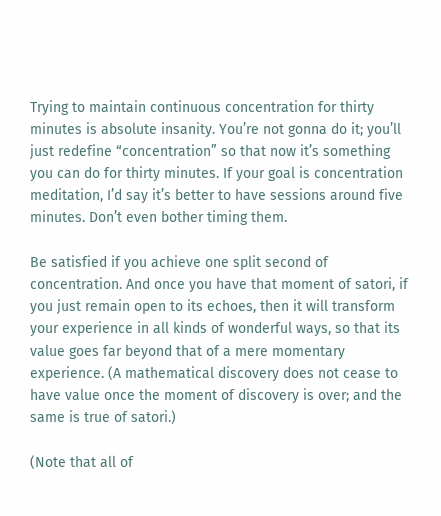Trying to maintain continuous concentration for thirty minutes is absolute insanity. You’re not gonna do it; you’ll just redefine “concentration” so that now it’s something you can do for thirty minutes. If your goal is concentration meditation, I’d say it’s better to have sessions around five minutes. Don’t even bother timing them.

Be satisfied if you achieve one split second of concentration. And once you have that moment of satori, if you just remain open to its echoes, then it will transform your experience in all kinds of wonderful ways, so that its value goes far beyond that of a mere momentary experience. (A mathematical discovery does not cease to have value once the moment of discovery is over; and the same is true of satori.)

(Note that all of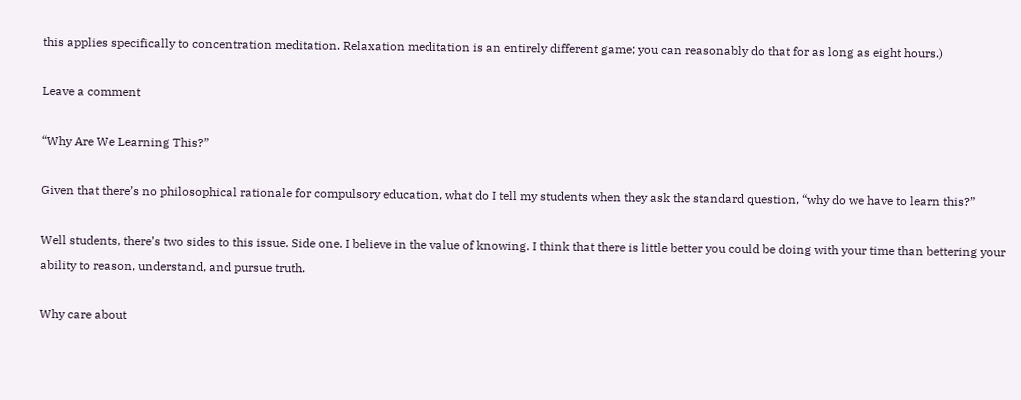this applies specifically to concentration meditation. Relaxation meditation is an entirely different game; you can reasonably do that for as long as eight hours.)

Leave a comment

“Why Are We Learning This?”

Given that there’s no philosophical rationale for compulsory education, what do I tell my students when they ask the standard question, “why do we have to learn this?”

Well students, there’s two sides to this issue. Side one. I believe in the value of knowing. I think that there is little better you could be doing with your time than bettering your ability to reason, understand, and pursue truth.

Why care about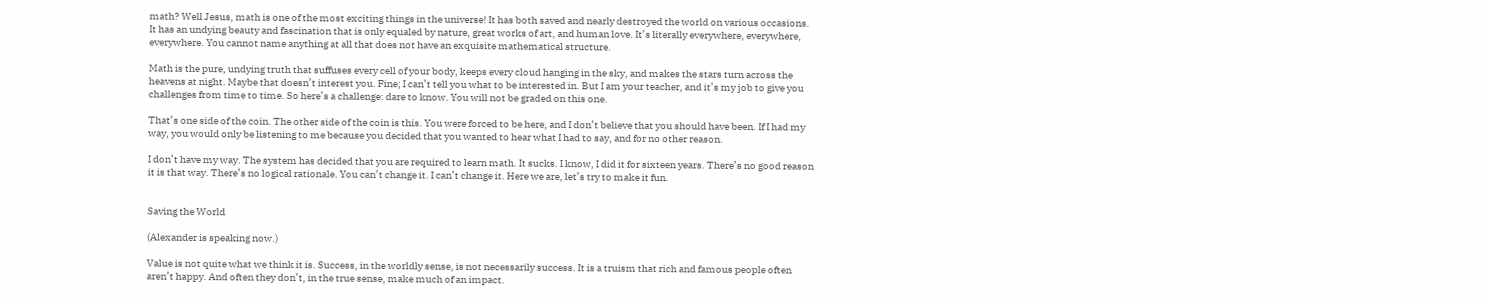math? Well Jesus, math is one of the most exciting things in the universe! It has both saved and nearly destroyed the world on various occasions. It has an undying beauty and fascination that is only equaled by nature, great works of art, and human love. It’s literally everywhere, everywhere, everywhere. You cannot name anything at all that does not have an exquisite mathematical structure.

Math is the pure, undying truth that suffuses every cell of your body, keeps every cloud hanging in the sky, and makes the stars turn across the heavens at night. Maybe that doesn’t interest you. Fine; I can’t tell you what to be interested in. But I am your teacher, and it’s my job to give you challenges from time to time. So here’s a challenge: dare to know. You will not be graded on this one.

That’s one side of the coin. The other side of the coin is this. You were forced to be here, and I don’t believe that you should have been. If I had my way, you would only be listening to me because you decided that you wanted to hear what I had to say, and for no other reason.

I don’t have my way. The system has decided that you are required to learn math. It sucks. I know, I did it for sixteen years. There’s no good reason it is that way. There’s no logical rationale. You can’t change it. I can’t change it. Here we are, let’s try to make it fun.


Saving the World

(Alexander is speaking now.)

Value is not quite what we think it is. Success, in the worldly sense, is not necessarily success. It is a truism that rich and famous people often aren’t happy. And often they don’t, in the true sense, make much of an impact.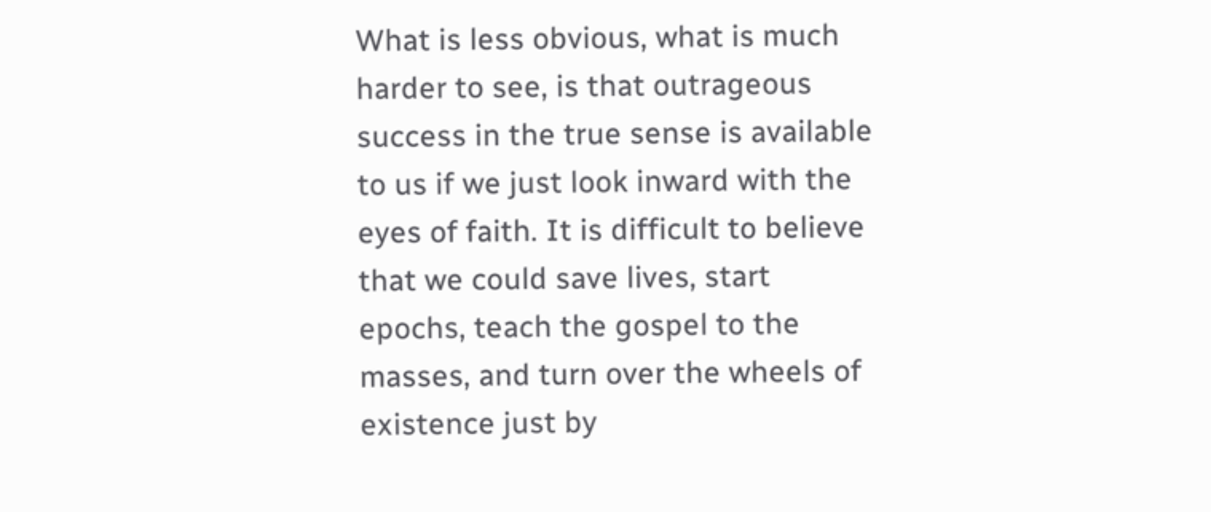What is less obvious, what is much harder to see, is that outrageous success in the true sense is available to us if we just look inward with the eyes of faith. It is difficult to believe that we could save lives, start epochs, teach the gospel to the masses, and turn over the wheels of existence just by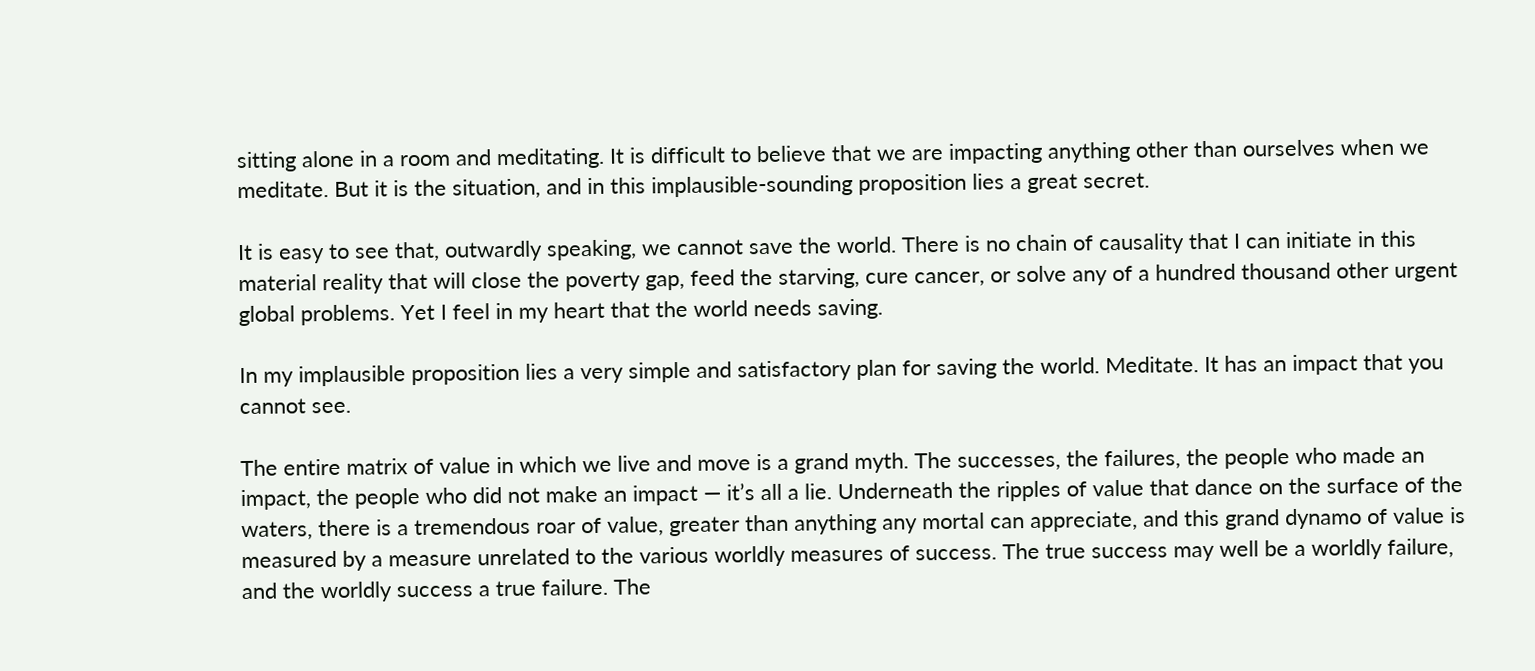sitting alone in a room and meditating. It is difficult to believe that we are impacting anything other than ourselves when we meditate. But it is the situation, and in this implausible-sounding proposition lies a great secret.

It is easy to see that, outwardly speaking, we cannot save the world. There is no chain of causality that I can initiate in this material reality that will close the poverty gap, feed the starving, cure cancer, or solve any of a hundred thousand other urgent global problems. Yet I feel in my heart that the world needs saving.

In my implausible proposition lies a very simple and satisfactory plan for saving the world. Meditate. It has an impact that you cannot see.

The entire matrix of value in which we live and move is a grand myth. The successes, the failures, the people who made an impact, the people who did not make an impact — it’s all a lie. Underneath the ripples of value that dance on the surface of the waters, there is a tremendous roar of value, greater than anything any mortal can appreciate, and this grand dynamo of value is measured by a measure unrelated to the various worldly measures of success. The true success may well be a worldly failure, and the worldly success a true failure. The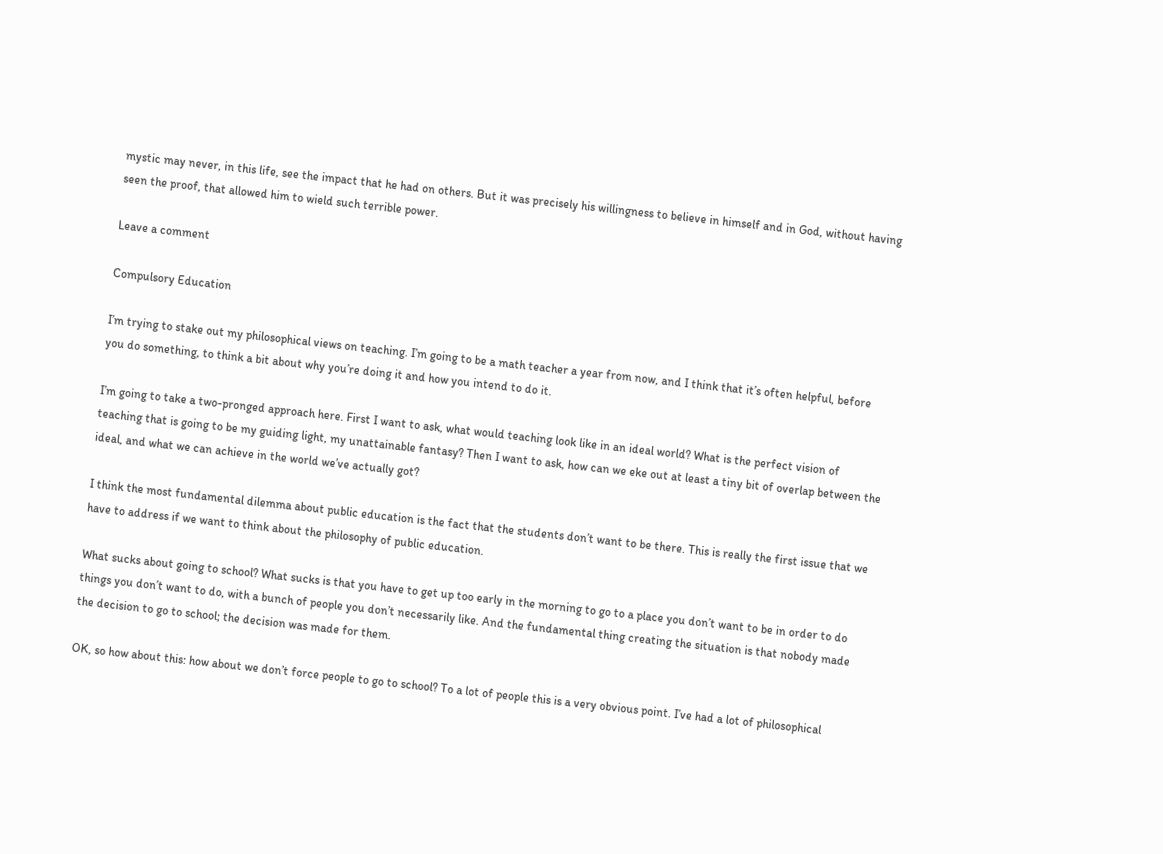mystic may never, in this life, see the impact that he had on others. But it was precisely his willingness to believe in himself and in God, without having seen the proof, that allowed him to wield such terrible power.

Leave a comment

Compulsory Education

I’m trying to stake out my philosophical views on teaching. I’m going to be a math teacher a year from now, and I think that it’s often helpful, before you do something, to think a bit about why you’re doing it and how you intend to do it.

I’m going to take a two-pronged approach here. First I want to ask, what would teaching look like in an ideal world? What is the perfect vision of teaching that is going to be my guiding light, my unattainable fantasy? Then I want to ask, how can we eke out at least a tiny bit of overlap between the ideal, and what we can achieve in the world we’ve actually got?

I think the most fundamental dilemma about public education is the fact that the students don’t want to be there. This is really the first issue that we have to address if we want to think about the philosophy of public education.

What sucks about going to school? What sucks is that you have to get up too early in the morning to go to a place you don’t want to be in order to do things you don’t want to do, with a bunch of people you don’t necessarily like. And the fundamental thing creating the situation is that nobody made the decision to go to school; the decision was made for them.

OK, so how about this: how about we don’t force people to go to school? To a lot of people this is a very obvious point. I’ve had a lot of philosophical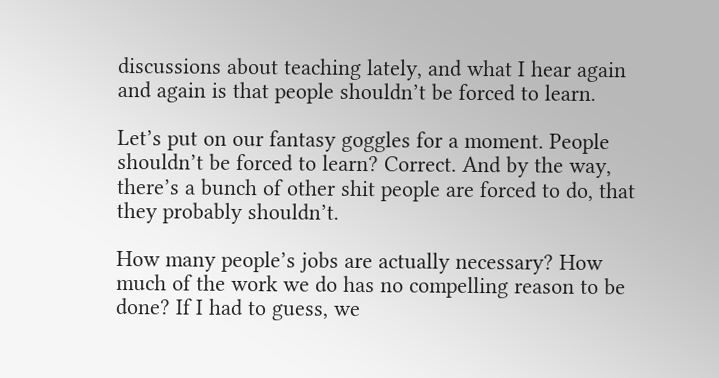discussions about teaching lately, and what I hear again and again is that people shouldn’t be forced to learn.

Let’s put on our fantasy goggles for a moment. People shouldn’t be forced to learn? Correct. And by the way, there’s a bunch of other shit people are forced to do, that they probably shouldn’t.

How many people’s jobs are actually necessary? How much of the work we do has no compelling reason to be done? If I had to guess, we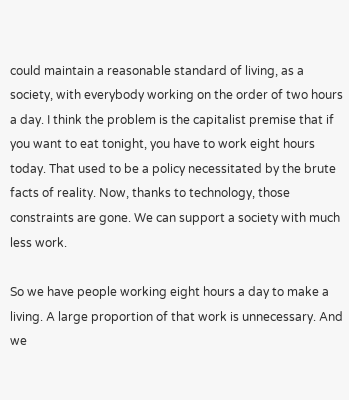could maintain a reasonable standard of living, as a society, with everybody working on the order of two hours a day. I think the problem is the capitalist premise that if you want to eat tonight, you have to work eight hours today. That used to be a policy necessitated by the brute facts of reality. Now, thanks to technology, those constraints are gone. We can support a society with much less work.

So we have people working eight hours a day to make a living. A large proportion of that work is unnecessary. And we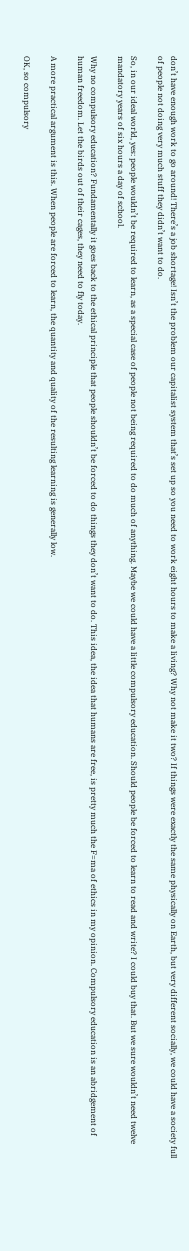don’t have enough work to go around! There’s a job shortage! Isn’t the problem our capitalist system that’s set up so you need to work eight hours to make a living? Why not make it two? If things were exactly the same physically on Earth, but very different socially, we could have a society full of people not doing very much stuff they didn’t want to do.

So, in our ideal world, yes: people wouldn’t be required to learn, as a special case of people not being required to do much of anything. Maybe we could have a little compulsory education. Should people be forced to learn to read and write? I could buy that. But we sure wouldn’t need twelve mandatory years of six hours a day of school.

Why no compulsory education? Fundamentally it goes back to the ethical principle that people shouldn’t be forced to do things they don’t want to do. This idea, the idea that humans are free, is pretty much the F=ma of ethics in my opinion. Compulsory education is an abridgement of human freedom. Let the birds out of their cages, they need to fly today.

A more practical argument is this. When people are forced to learn, the quantity and quality of the resulting learning is generally low.

OK, so compulsory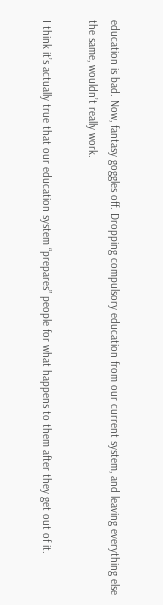education is bad. Now, fantasy goggles off. Dropping compulsory education from our current system, and leaving everything else the same, wouldn’t really work.

I think it’s actually true that our education system “prepares” people for what happens to them after they get out of it.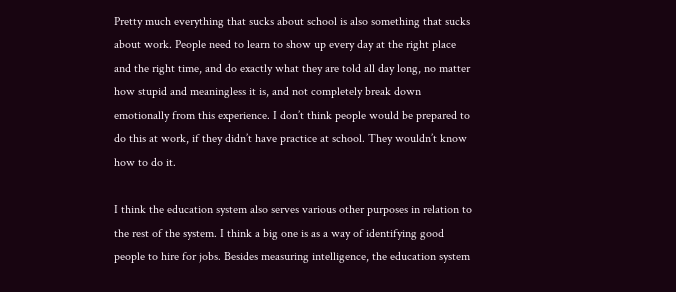Pretty much everything that sucks about school is also something that sucks about work. People need to learn to show up every day at the right place and the right time, and do exactly what they are told all day long, no matter how stupid and meaningless it is, and not completely break down emotionally from this experience. I don’t think people would be prepared to do this at work, if they didn’t have practice at school. They wouldn’t know how to do it.

I think the education system also serves various other purposes in relation to the rest of the system. I think a big one is as a way of identifying good people to hire for jobs. Besides measuring intelligence, the education system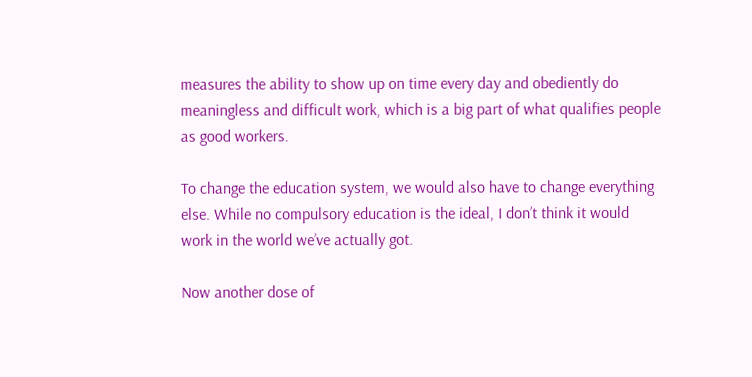measures the ability to show up on time every day and obediently do meaningless and difficult work, which is a big part of what qualifies people as good workers.

To change the education system, we would also have to change everything else. While no compulsory education is the ideal, I don’t think it would work in the world we’ve actually got.

Now another dose of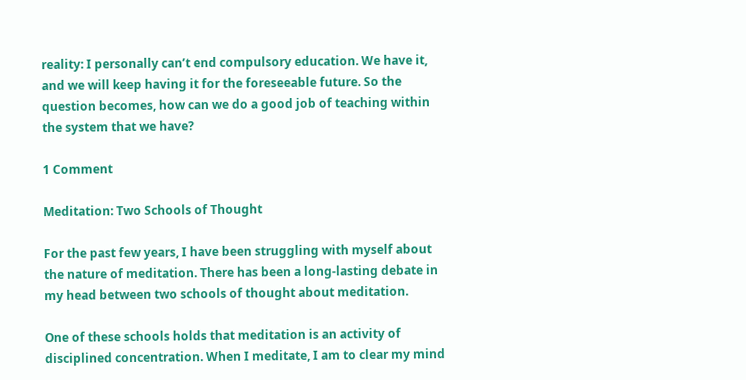reality: I personally can’t end compulsory education. We have it, and we will keep having it for the foreseeable future. So the question becomes, how can we do a good job of teaching within the system that we have?

1 Comment

Meditation: Two Schools of Thought

For the past few years, I have been struggling with myself about the nature of meditation. There has been a long-lasting debate in my head between two schools of thought about meditation.

One of these schools holds that meditation is an activity of disciplined concentration. When I meditate, I am to clear my mind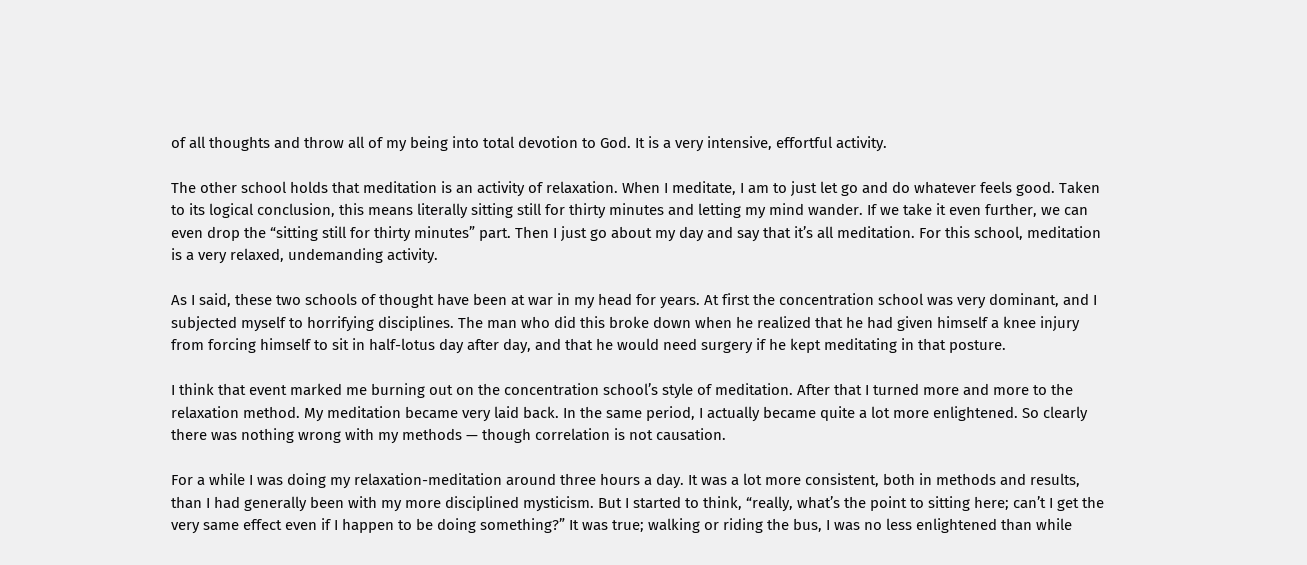of all thoughts and throw all of my being into total devotion to God. It is a very intensive, effortful activity.

The other school holds that meditation is an activity of relaxation. When I meditate, I am to just let go and do whatever feels good. Taken to its logical conclusion, this means literally sitting still for thirty minutes and letting my mind wander. If we take it even further, we can even drop the “sitting still for thirty minutes” part. Then I just go about my day and say that it’s all meditation. For this school, meditation is a very relaxed, undemanding activity.

As I said, these two schools of thought have been at war in my head for years. At first the concentration school was very dominant, and I subjected myself to horrifying disciplines. The man who did this broke down when he realized that he had given himself a knee injury from forcing himself to sit in half-lotus day after day, and that he would need surgery if he kept meditating in that posture.

I think that event marked me burning out on the concentration school’s style of meditation. After that I turned more and more to the relaxation method. My meditation became very laid back. In the same period, I actually became quite a lot more enlightened. So clearly there was nothing wrong with my methods — though correlation is not causation.

For a while I was doing my relaxation-meditation around three hours a day. It was a lot more consistent, both in methods and results, than I had generally been with my more disciplined mysticism. But I started to think, “really, what’s the point to sitting here; can’t I get the very same effect even if I happen to be doing something?” It was true; walking or riding the bus, I was no less enlightened than while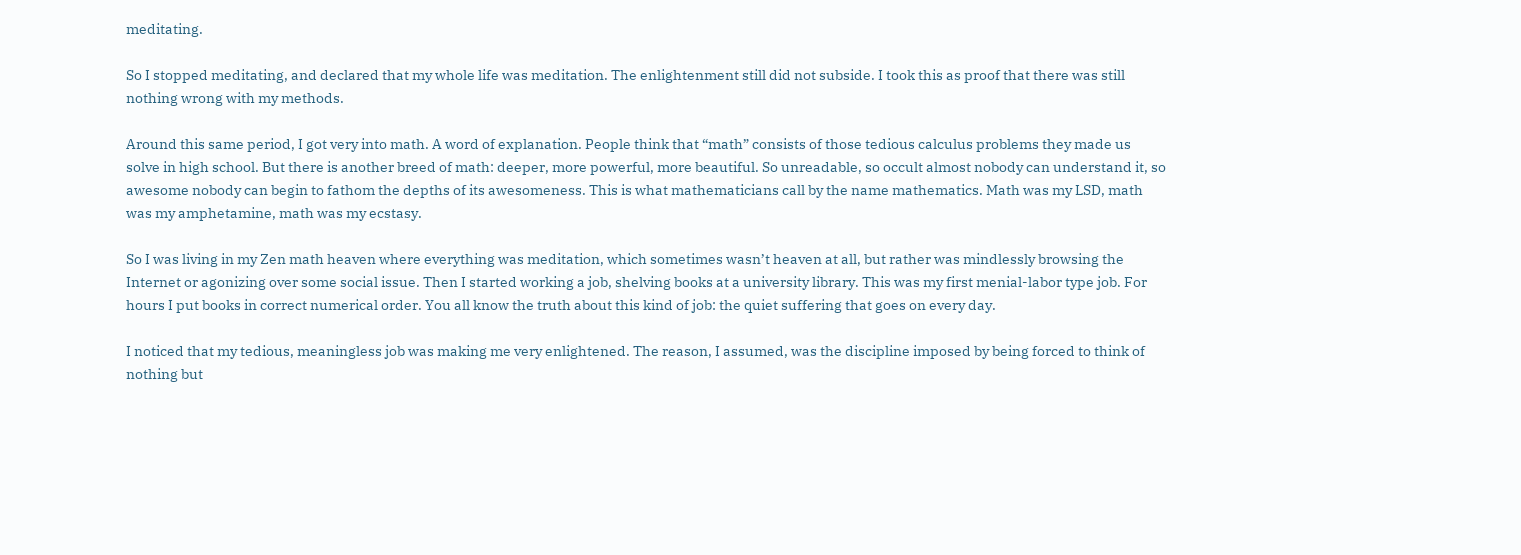meditating.

So I stopped meditating, and declared that my whole life was meditation. The enlightenment still did not subside. I took this as proof that there was still nothing wrong with my methods.

Around this same period, I got very into math. A word of explanation. People think that “math” consists of those tedious calculus problems they made us solve in high school. But there is another breed of math: deeper, more powerful, more beautiful. So unreadable, so occult almost nobody can understand it, so awesome nobody can begin to fathom the depths of its awesomeness. This is what mathematicians call by the name mathematics. Math was my LSD, math was my amphetamine, math was my ecstasy.

So I was living in my Zen math heaven where everything was meditation, which sometimes wasn’t heaven at all, but rather was mindlessly browsing the Internet or agonizing over some social issue. Then I started working a job, shelving books at a university library. This was my first menial-labor type job. For hours I put books in correct numerical order. You all know the truth about this kind of job: the quiet suffering that goes on every day.

I noticed that my tedious, meaningless job was making me very enlightened. The reason, I assumed, was the discipline imposed by being forced to think of nothing but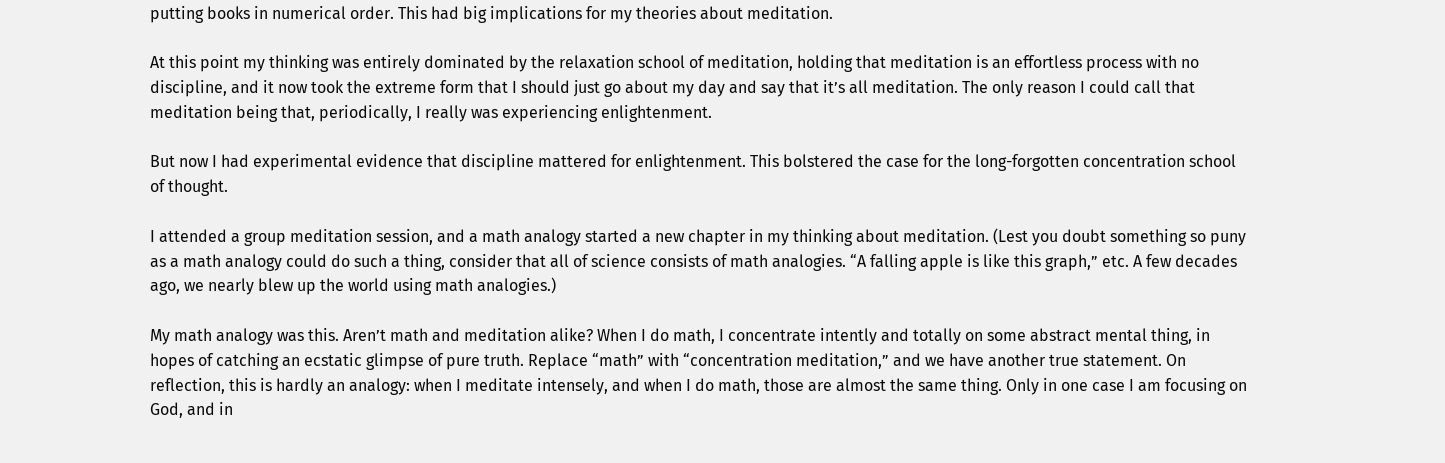putting books in numerical order. This had big implications for my theories about meditation.

At this point my thinking was entirely dominated by the relaxation school of meditation, holding that meditation is an effortless process with no discipline, and it now took the extreme form that I should just go about my day and say that it’s all meditation. The only reason I could call that meditation being that, periodically, I really was experiencing enlightenment.

But now I had experimental evidence that discipline mattered for enlightenment. This bolstered the case for the long-forgotten concentration school of thought.

I attended a group meditation session, and a math analogy started a new chapter in my thinking about meditation. (Lest you doubt something so puny as a math analogy could do such a thing, consider that all of science consists of math analogies. “A falling apple is like this graph,” etc. A few decades ago, we nearly blew up the world using math analogies.)

My math analogy was this. Aren’t math and meditation alike? When I do math, I concentrate intently and totally on some abstract mental thing, in hopes of catching an ecstatic glimpse of pure truth. Replace “math” with “concentration meditation,” and we have another true statement. On reflection, this is hardly an analogy: when I meditate intensely, and when I do math, those are almost the same thing. Only in one case I am focusing on God, and in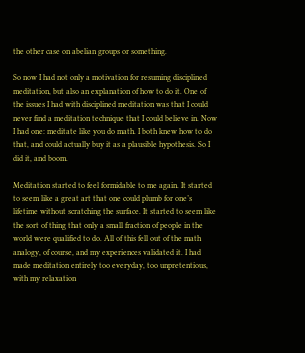the other case on abelian groups or something.

So now I had not only a motivation for resuming disciplined meditation, but also an explanation of how to do it. One of the issues I had with disciplined meditation was that I could never find a meditation technique that I could believe in. Now I had one: meditate like you do math. I both knew how to do that, and could actually buy it as a plausible hypothesis. So I did it, and boom.

Meditation started to feel formidable to me again. It started to seem like a great art that one could plumb for one’s lifetime without scratching the surface. It started to seem like the sort of thing that only a small fraction of people in the world were qualified to do. All of this fell out of the math analogy, of course, and my experiences validated it. I had made meditation entirely too everyday, too unpretentious, with my relaxation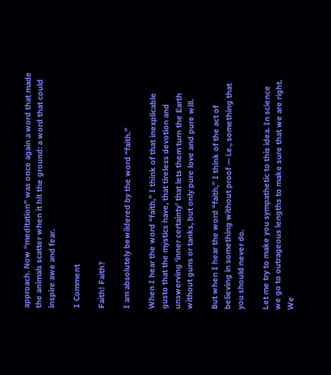approach. Now “meditation” was once again a word that made the animals scatter when it hit the ground: a word that could inspire awe and fear.

1 Comment

Faith! Faith?

I am absolutely bewildered by the word “faith.”

When I hear the word “faith,” I think of that inexplicable gusto that the mystics have, that tireless devotion and unswerving ‘inner certainty’ that lets them turn the Earth without guns or tanks, but only pure love and pure will.

But when I hear the word “faith,” I think of the act of believing in something without proof — i.e., something that you should never do.

Let me try to make you sympathetic to this idea. In science we go to outrageous lengths to make sure that we are right. We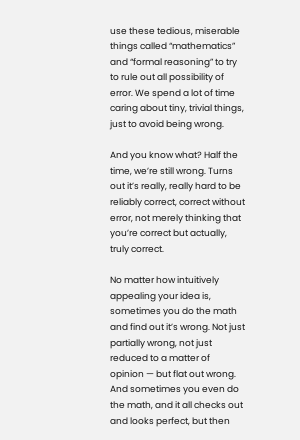use these tedious, miserable things called “mathematics” and “formal reasoning” to try to rule out all possibility of error. We spend a lot of time caring about tiny, trivial things, just to avoid being wrong.

And you know what? Half the time, we’re still wrong. Turns out it’s really, really hard to be reliably correct, correct without error, not merely thinking that you’re correct but actually, truly correct.

No matter how intuitively appealing your idea is, sometimes you do the math and find out it’s wrong. Not just partially wrong, not just reduced to a matter of opinion — but flat out wrong. And sometimes you even do the math, and it all checks out and looks perfect, but then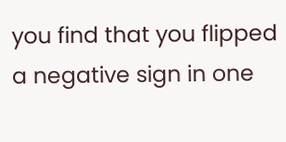you find that you flipped a negative sign in one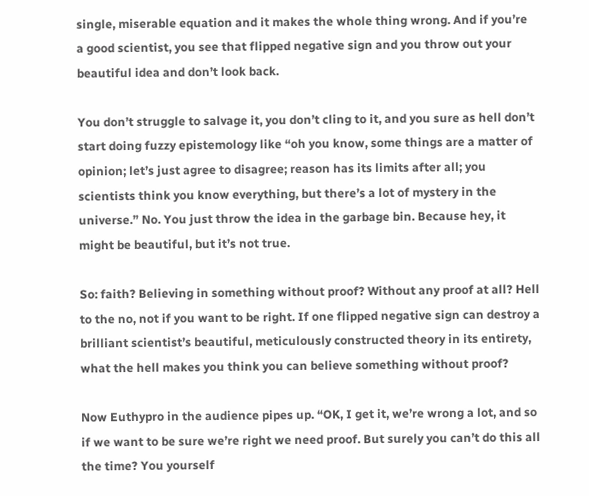single, miserable equation and it makes the whole thing wrong. And if you’re a good scientist, you see that flipped negative sign and you throw out your beautiful idea and don’t look back.

You don’t struggle to salvage it, you don’t cling to it, and you sure as hell don’t start doing fuzzy epistemology like “oh you know, some things are a matter of opinion; let’s just agree to disagree; reason has its limits after all; you scientists think you know everything, but there’s a lot of mystery in the universe.” No. You just throw the idea in the garbage bin. Because hey, it might be beautiful, but it’s not true.

So: faith? Believing in something without proof? Without any proof at all? Hell to the no, not if you want to be right. If one flipped negative sign can destroy a brilliant scientist’s beautiful, meticulously constructed theory in its entirety, what the hell makes you think you can believe something without proof?

Now Euthypro in the audience pipes up. “OK, I get it, we’re wrong a lot, and so if we want to be sure we’re right we need proof. But surely you can’t do this all the time? You yourself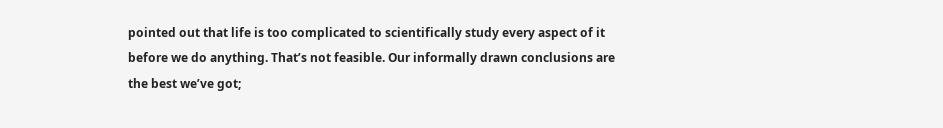pointed out that life is too complicated to scientifically study every aspect of it before we do anything. That’s not feasible. Our informally drawn conclusions are the best we’ve got;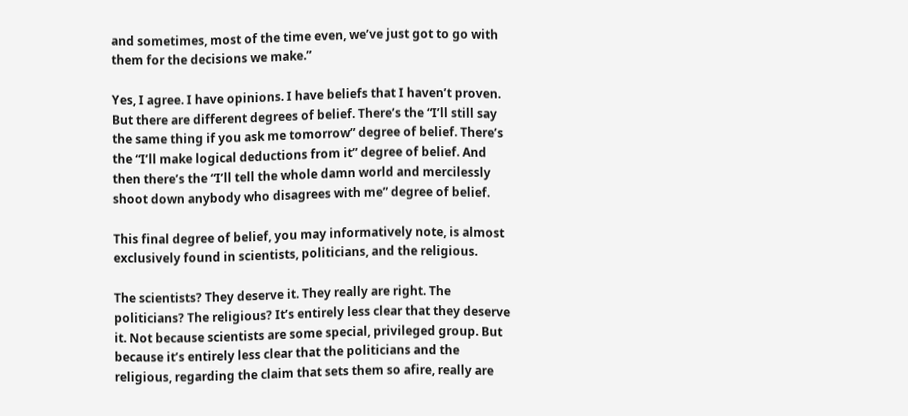and sometimes, most of the time even, we’ve just got to go with them for the decisions we make.”

Yes, I agree. I have opinions. I have beliefs that I haven’t proven. But there are different degrees of belief. There’s the “I’ll still say the same thing if you ask me tomorrow” degree of belief. There’s the “I’ll make logical deductions from it” degree of belief. And then there’s the “I’ll tell the whole damn world and mercilessly shoot down anybody who disagrees with me” degree of belief.

This final degree of belief, you may informatively note, is almost exclusively found in scientists, politicians, and the religious.

The scientists? They deserve it. They really are right. The politicians? The religious? It’s entirely less clear that they deserve it. Not because scientists are some special, privileged group. But because it’s entirely less clear that the politicians and the religious, regarding the claim that sets them so afire, really are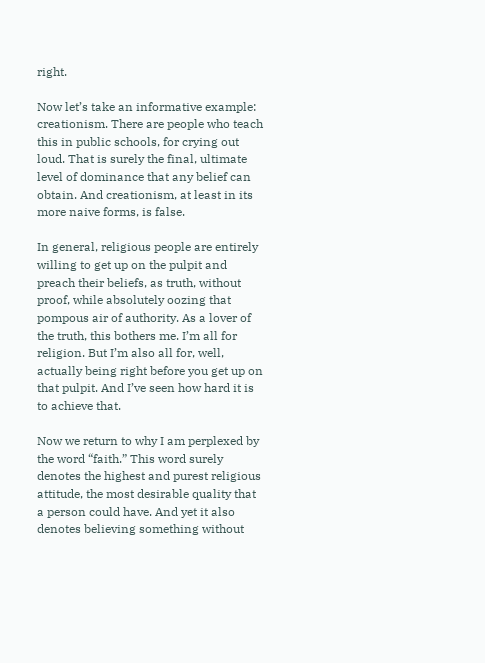right.

Now let’s take an informative example: creationism. There are people who teach this in public schools, for crying out loud. That is surely the final, ultimate level of dominance that any belief can obtain. And creationism, at least in its more naive forms, is false.

In general, religious people are entirely willing to get up on the pulpit and preach their beliefs, as truth, without proof, while absolutely oozing that pompous air of authority. As a lover of the truth, this bothers me. I’m all for religion. But I’m also all for, well, actually being right before you get up on that pulpit. And I’ve seen how hard it is to achieve that.

Now we return to why I am perplexed by the word “faith.” This word surely denotes the highest and purest religious attitude, the most desirable quality that a person could have. And yet it also denotes believing something without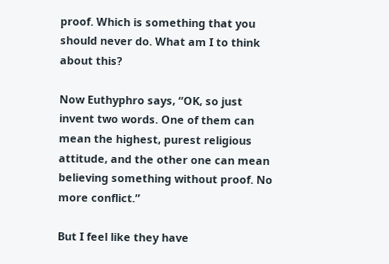proof. Which is something that you should never do. What am I to think about this?

Now Euthyphro says, “OK, so just invent two words. One of them can mean the highest, purest religious attitude, and the other one can mean believing something without proof. No more conflict.”

But I feel like they have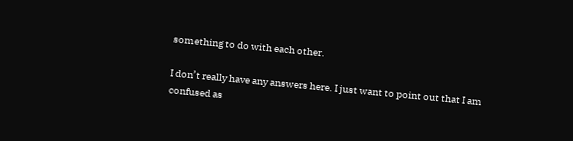something to do with each other.

I don’t really have any answers here. I just want to point out that I am confused as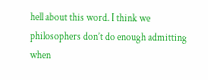hell about this word. I think we philosophers don’t do enough admitting when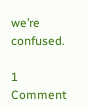we’re confused.

1 Comment